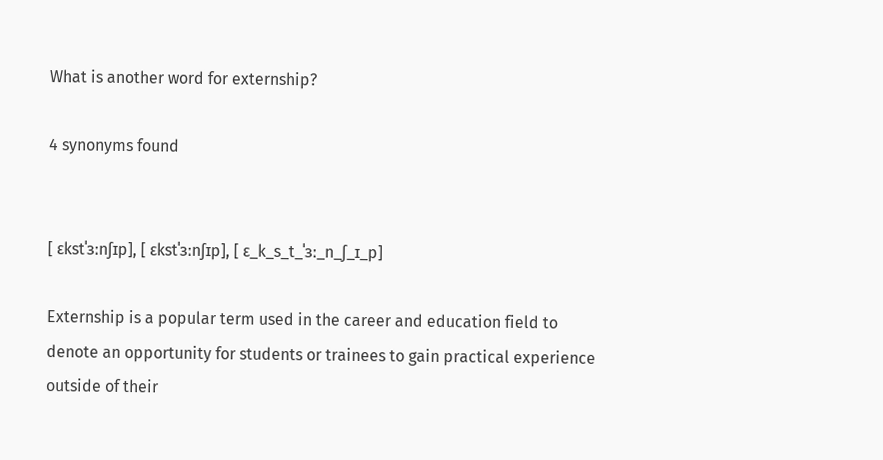What is another word for externship?

4 synonyms found


[ ɛkstˈɜːnʃɪp], [ ɛkstˈɜːnʃɪp], [ ɛ_k_s_t_ˈɜː_n_ʃ_ɪ_p]

Externship is a popular term used in the career and education field to denote an opportunity for students or trainees to gain practical experience outside of their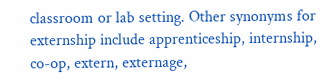classroom or lab setting. Other synonyms for externship include apprenticeship, internship, co-op, extern, externage,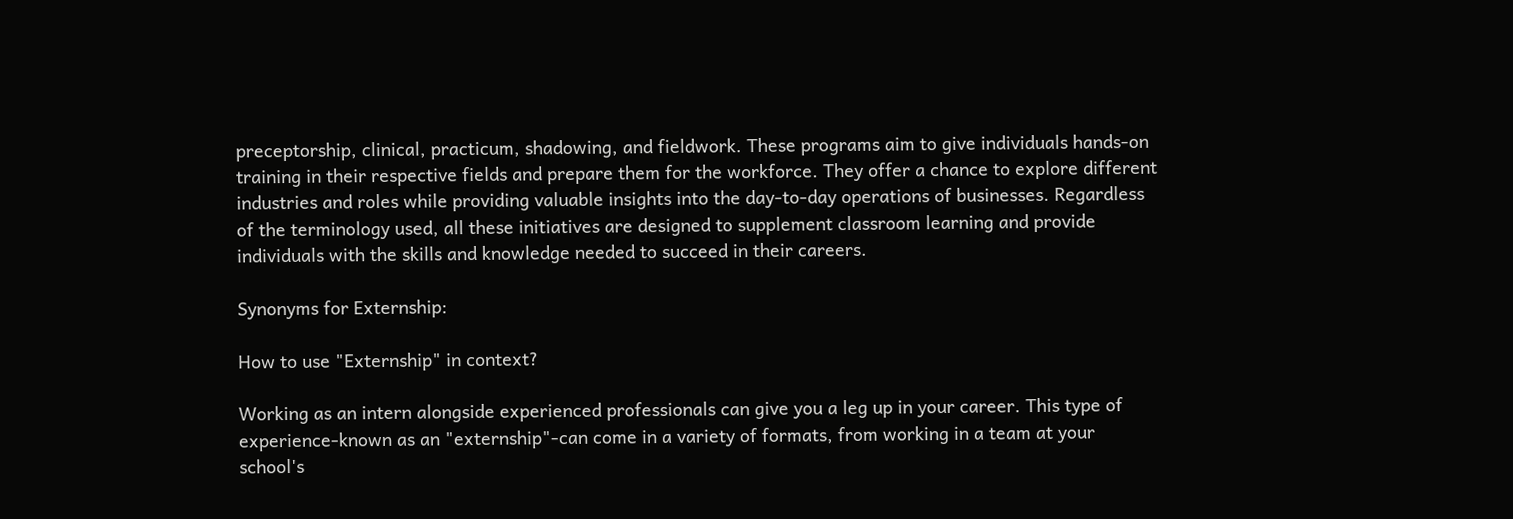preceptorship, clinical, practicum, shadowing, and fieldwork. These programs aim to give individuals hands-on training in their respective fields and prepare them for the workforce. They offer a chance to explore different industries and roles while providing valuable insights into the day-to-day operations of businesses. Regardless of the terminology used, all these initiatives are designed to supplement classroom learning and provide individuals with the skills and knowledge needed to succeed in their careers.

Synonyms for Externship:

How to use "Externship" in context?

Working as an intern alongside experienced professionals can give you a leg up in your career. This type of experience-known as an "externship"-can come in a variety of formats, from working in a team at your school's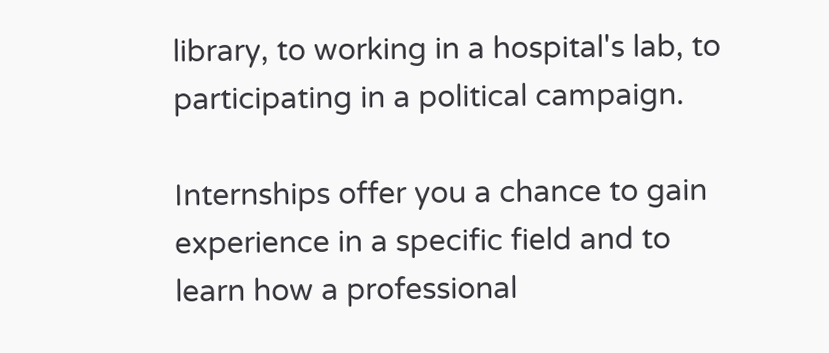library, to working in a hospital's lab, to participating in a political campaign.

Internships offer you a chance to gain experience in a specific field and to learn how a professional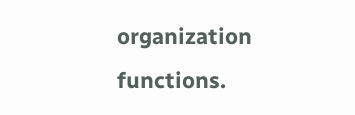organization functions.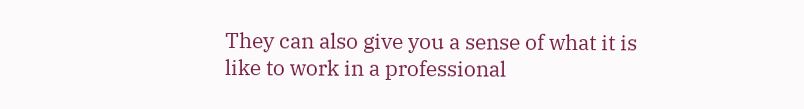They can also give you a sense of what it is like to work in a professional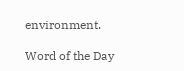environment.

Word of the Day